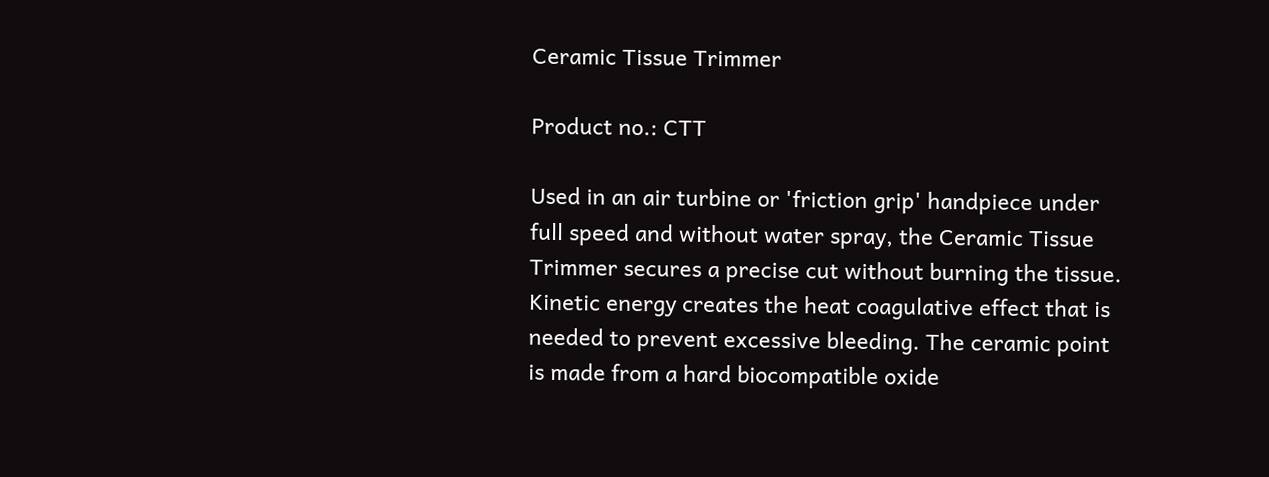Ceramic Tissue Trimmer

Product no.: CTT

Used in an air turbine or 'friction grip' handpiece under full speed and without water spray, the Ceramic Tissue Trimmer secures a precise cut without burning the tissue. Kinetic energy creates the heat coagulative effect that is needed to prevent excessive bleeding. The ceramic point is made from a hard biocompatible oxide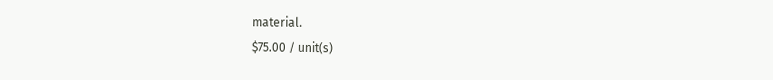material.
$75.00 / unit(s)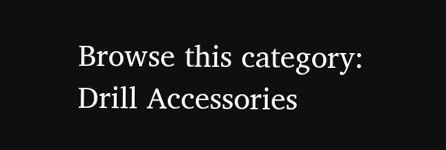Browse this category: Drill Accessories